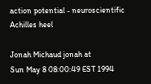action potential - neuroscientific Achilles heel

Jonah Michaud jonah at
Sun May 8 08:00:49 EST 1994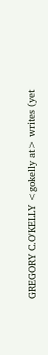GREGORY C.O'KELLY <gokelly at> writes (yet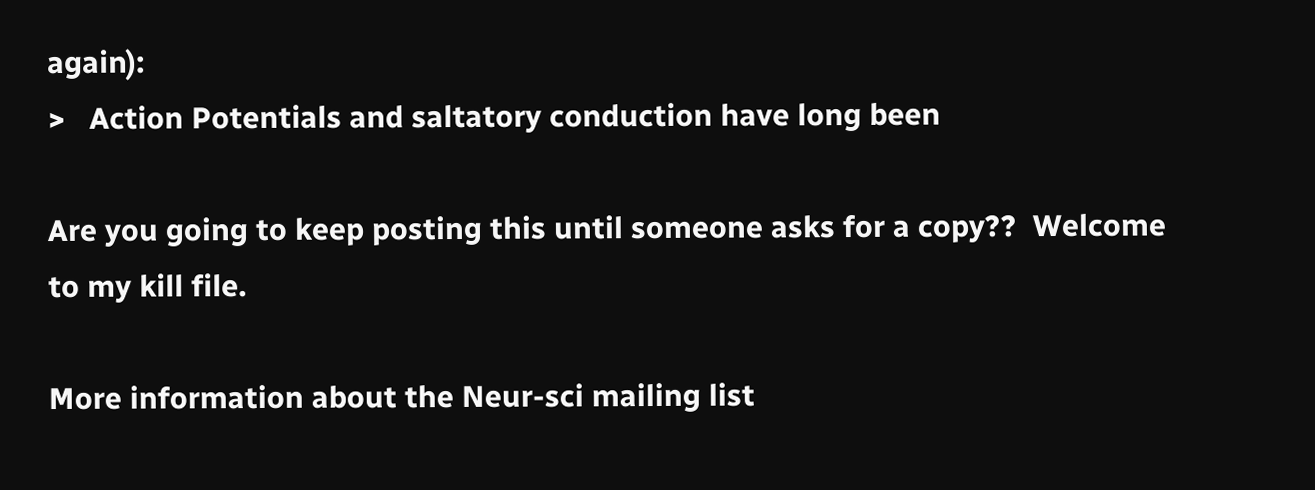again):
>   Action Potentials and saltatory conduction have long been

Are you going to keep posting this until someone asks for a copy??  Welcome
to my kill file.

More information about the Neur-sci mailing list